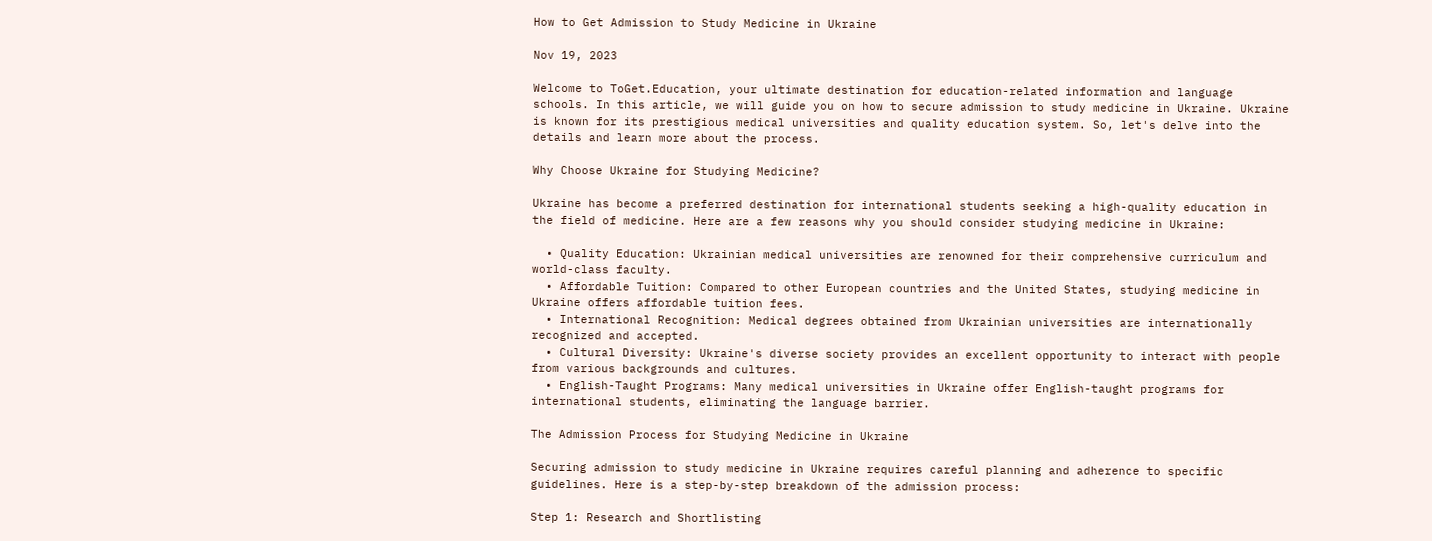How to Get Admission to Study Medicine in Ukraine

Nov 19, 2023

Welcome to ToGet.Education, your ultimate destination for education-related information and language schools. In this article, we will guide you on how to secure admission to study medicine in Ukraine. Ukraine is known for its prestigious medical universities and quality education system. So, let's delve into the details and learn more about the process.

Why Choose Ukraine for Studying Medicine?

Ukraine has become a preferred destination for international students seeking a high-quality education in the field of medicine. Here are a few reasons why you should consider studying medicine in Ukraine:

  • Quality Education: Ukrainian medical universities are renowned for their comprehensive curriculum and world-class faculty.
  • Affordable Tuition: Compared to other European countries and the United States, studying medicine in Ukraine offers affordable tuition fees.
  • International Recognition: Medical degrees obtained from Ukrainian universities are internationally recognized and accepted.
  • Cultural Diversity: Ukraine's diverse society provides an excellent opportunity to interact with people from various backgrounds and cultures.
  • English-Taught Programs: Many medical universities in Ukraine offer English-taught programs for international students, eliminating the language barrier.

The Admission Process for Studying Medicine in Ukraine

Securing admission to study medicine in Ukraine requires careful planning and adherence to specific guidelines. Here is a step-by-step breakdown of the admission process:

Step 1: Research and Shortlisting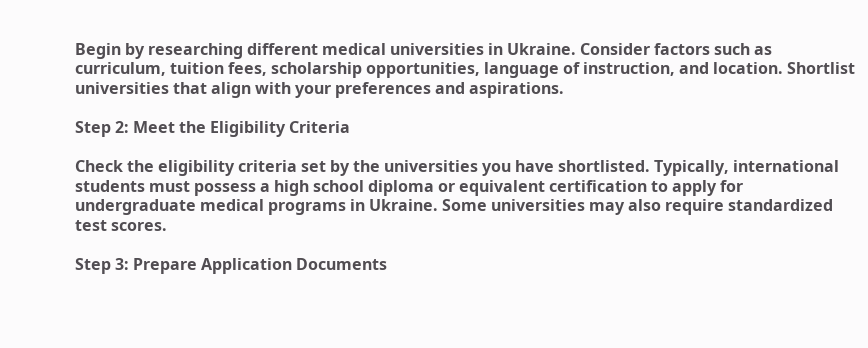Begin by researching different medical universities in Ukraine. Consider factors such as curriculum, tuition fees, scholarship opportunities, language of instruction, and location. Shortlist universities that align with your preferences and aspirations.

Step 2: Meet the Eligibility Criteria

Check the eligibility criteria set by the universities you have shortlisted. Typically, international students must possess a high school diploma or equivalent certification to apply for undergraduate medical programs in Ukraine. Some universities may also require standardized test scores.

Step 3: Prepare Application Documents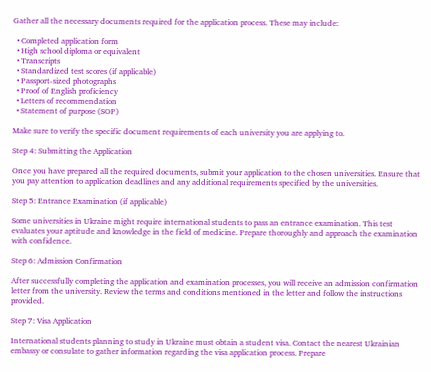Gather all the necessary documents required for the application process. These may include:

  • Completed application form
  • High school diploma or equivalent
  • Transcripts
  • Standardized test scores (if applicable)
  • Passport-sized photographs
  • Proof of English proficiency
  • Letters of recommendation
  • Statement of purpose (SOP)

Make sure to verify the specific document requirements of each university you are applying to.

Step 4: Submitting the Application

Once you have prepared all the required documents, submit your application to the chosen universities. Ensure that you pay attention to application deadlines and any additional requirements specified by the universities.

Step 5: Entrance Examination (if applicable)

Some universities in Ukraine might require international students to pass an entrance examination. This test evaluates your aptitude and knowledge in the field of medicine. Prepare thoroughly and approach the examination with confidence.

Step 6: Admission Confirmation

After successfully completing the application and examination processes, you will receive an admission confirmation letter from the university. Review the terms and conditions mentioned in the letter and follow the instructions provided.

Step 7: Visa Application

International students planning to study in Ukraine must obtain a student visa. Contact the nearest Ukrainian embassy or consulate to gather information regarding the visa application process. Prepare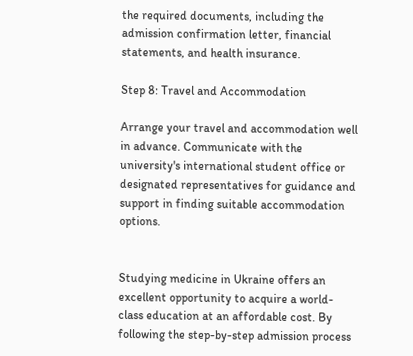the required documents, including the admission confirmation letter, financial statements, and health insurance.

Step 8: Travel and Accommodation

Arrange your travel and accommodation well in advance. Communicate with the university's international student office or designated representatives for guidance and support in finding suitable accommodation options.


Studying medicine in Ukraine offers an excellent opportunity to acquire a world-class education at an affordable cost. By following the step-by-step admission process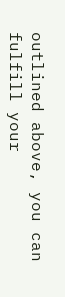outlined above, you can fulfill your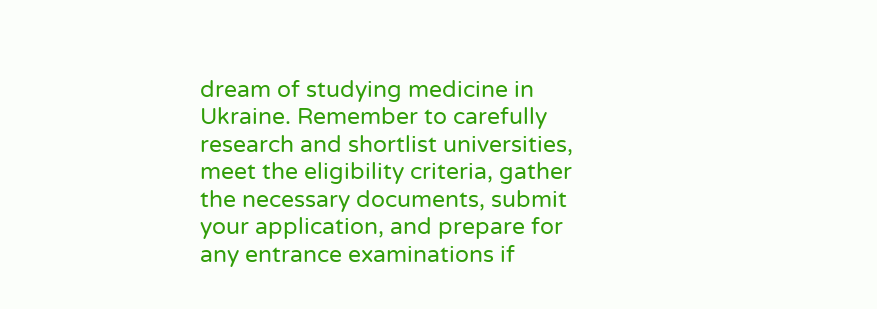dream of studying medicine in Ukraine. Remember to carefully research and shortlist universities, meet the eligibility criteria, gather the necessary documents, submit your application, and prepare for any entrance examinations if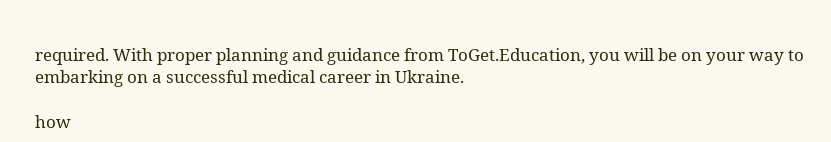required. With proper planning and guidance from ToGet.Education, you will be on your way to embarking on a successful medical career in Ukraine.

how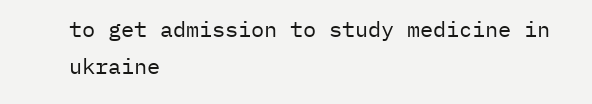to get admission to study medicine in ukraine